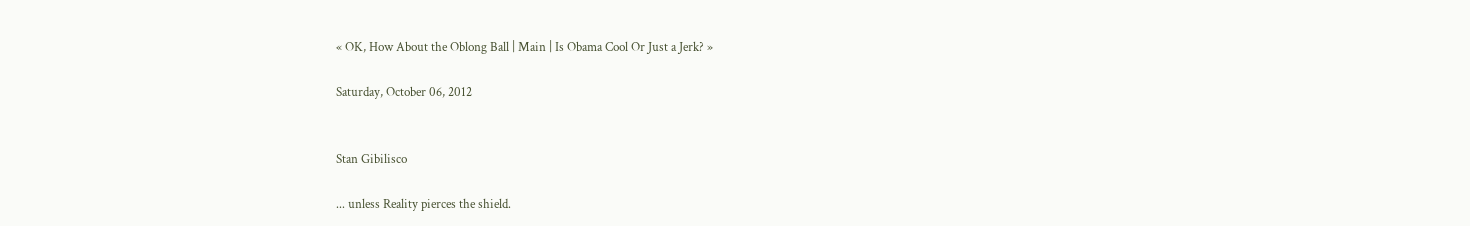« OK, How About the Oblong Ball | Main | Is Obama Cool Or Just a Jerk? »

Saturday, October 06, 2012


Stan Gibilisco

... unless Reality pierces the shield.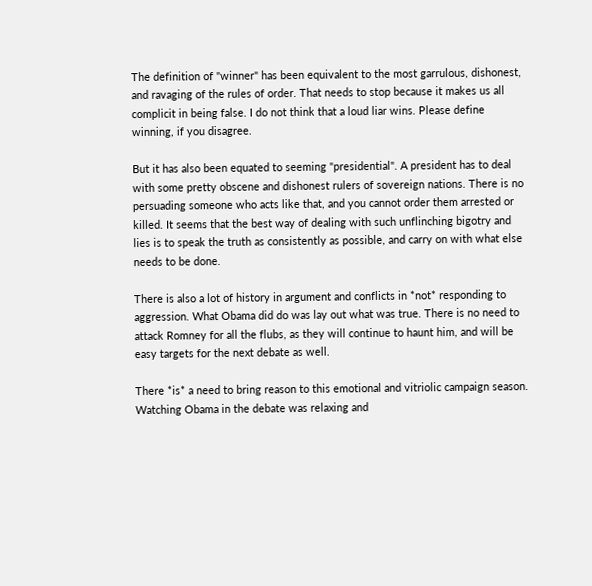The definition of "winner" has been equivalent to the most garrulous, dishonest, and ravaging of the rules of order. That needs to stop because it makes us all complicit in being false. I do not think that a loud liar wins. Please define winning, if you disagree.

But it has also been equated to seeming "presidential". A president has to deal with some pretty obscene and dishonest rulers of sovereign nations. There is no persuading someone who acts like that, and you cannot order them arrested or killed. It seems that the best way of dealing with such unflinching bigotry and lies is to speak the truth as consistently as possible, and carry on with what else needs to be done.

There is also a lot of history in argument and conflicts in *not* responding to aggression. What Obama did do was lay out what was true. There is no need to attack Romney for all the flubs, as they will continue to haunt him, and will be easy targets for the next debate as well.

There *is* a need to bring reason to this emotional and vitriolic campaign season. Watching Obama in the debate was relaxing and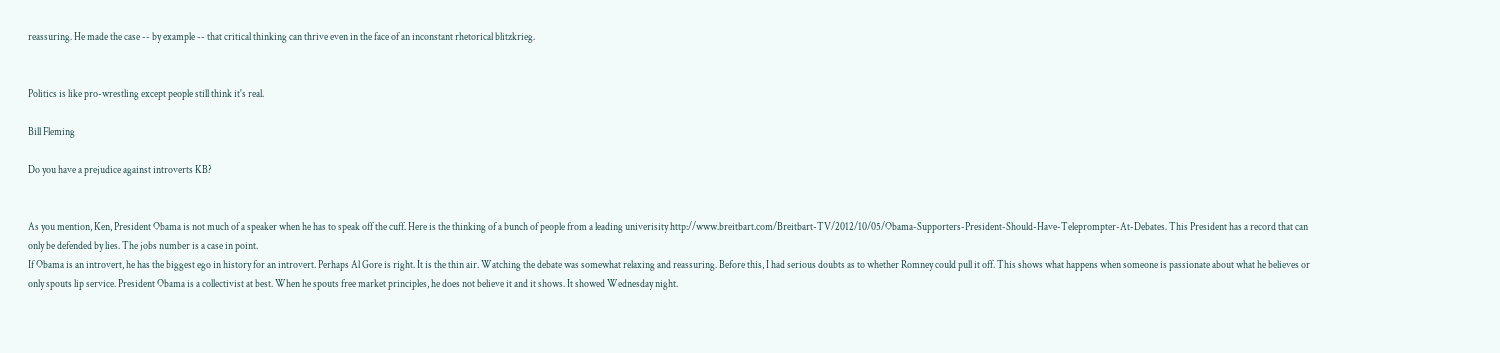reassuring. He made the case -- by example -- that critical thinking can thrive even in the face of an inconstant rhetorical blitzkrieg.


Politics is like pro-wrestling except people still think it's real.

Bill Fleming

Do you have a prejudice against introverts KB?


As you mention, Ken, President Obama is not much of a speaker when he has to speak off the cuff. Here is the thinking of a bunch of people from a leading univerisity http://www.breitbart.com/Breitbart-TV/2012/10/05/Obama-Supporters-President-Should-Have-Teleprompter-At-Debates. This President has a record that can only be defended by lies. The jobs number is a case in point.
If Obama is an introvert, he has the biggest ego in history for an introvert. Perhaps Al Gore is right. It is the thin air. Watching the debate was somewhat relaxing and reassuring. Before this, I had serious doubts as to whether Romney could pull it off. This shows what happens when someone is passionate about what he believes or only spouts lip service. President Obama is a collectivist at best. When he spouts free market principles, he does not believe it and it shows. It showed Wednesday night.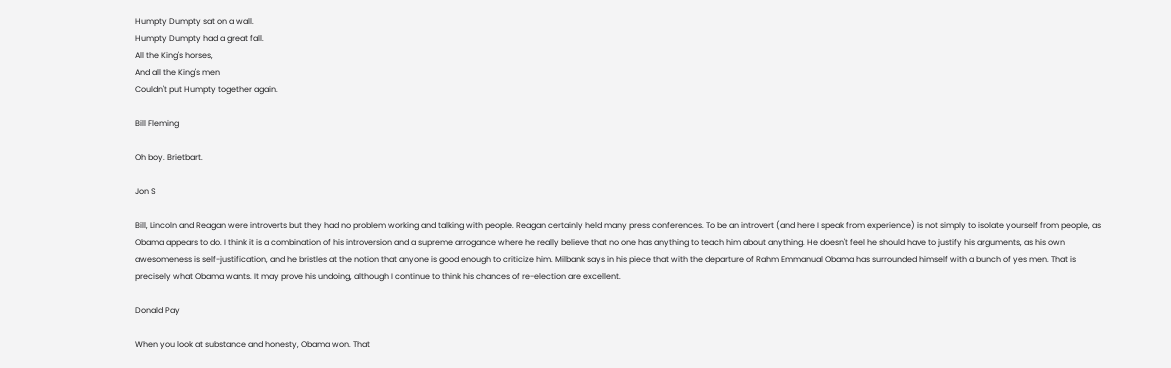Humpty Dumpty sat on a wall.
Humpty Dumpty had a great fall.
All the King's horses,
And all the King's men
Couldn't put Humpty together again.

Bill Fleming

Oh boy. Brietbart.

Jon S

Bill, Lincoln and Reagan were introverts but they had no problem working and talking with people. Reagan certainly held many press conferences. To be an introvert (and here I speak from experience) is not simply to isolate yourself from people, as Obama appears to do. I think it is a combination of his introversion and a supreme arrogance where he really believe that no one has anything to teach him about anything. He doesn't feel he should have to justify his arguments, as his own awesomeness is self-justification, and he bristles at the notion that anyone is good enough to criticize him. Milbank says in his piece that with the departure of Rahm Emmanual Obama has surrounded himself with a bunch of yes men. That is precisely what Obama wants. It may prove his undoing, although I continue to think his chances of re-election are excellent.

Donald Pay

When you look at substance and honesty, Obama won. That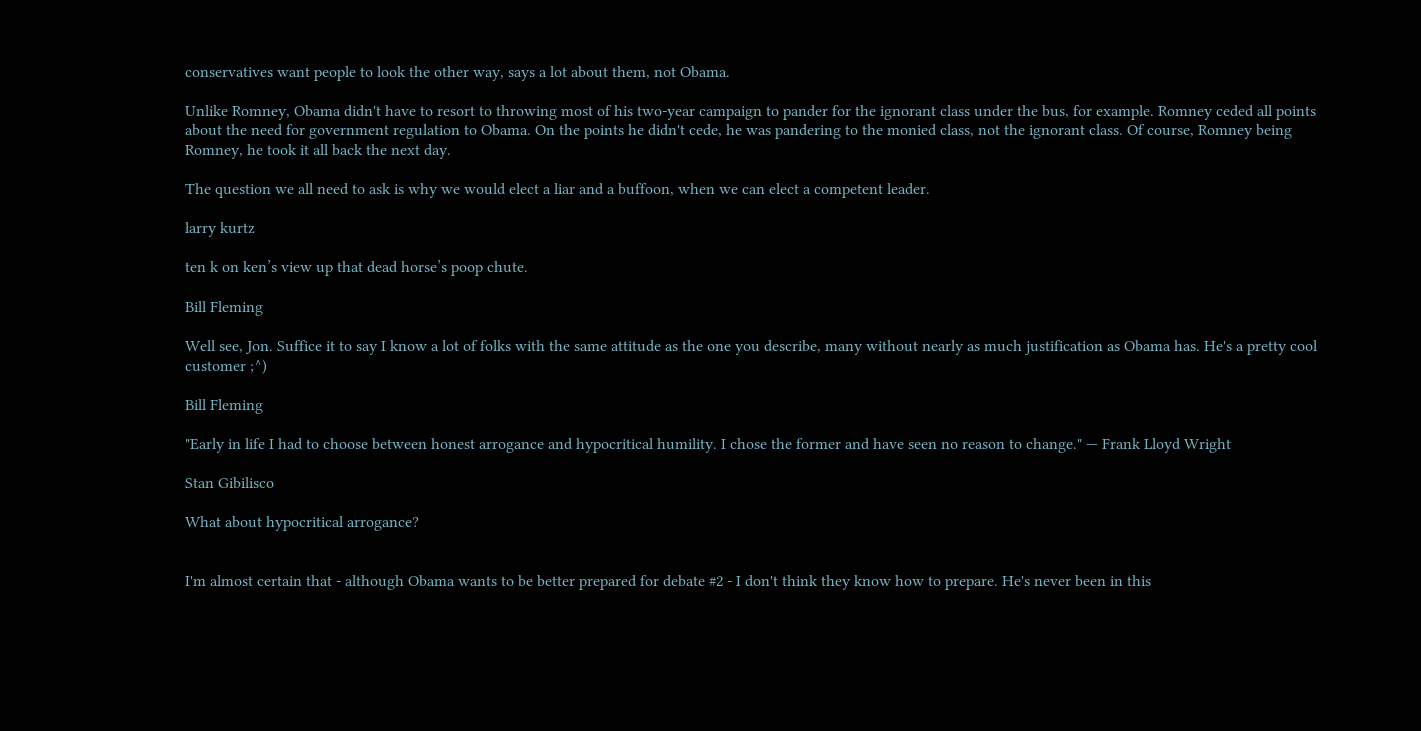conservatives want people to look the other way, says a lot about them, not Obama.

Unlike Romney, Obama didn't have to resort to throwing most of his two-year campaign to pander for the ignorant class under the bus, for example. Romney ceded all points about the need for government regulation to Obama. On the points he didn't cede, he was pandering to the monied class, not the ignorant class. Of course, Romney being Romney, he took it all back the next day.

The question we all need to ask is why we would elect a liar and a buffoon, when we can elect a competent leader.

larry kurtz

ten k on ken’s view up that dead horse’s poop chute.

Bill Fleming

Well see, Jon. Suffice it to say I know a lot of folks with the same attitude as the one you describe, many without nearly as much justification as Obama has. He's a pretty cool customer ;^)

Bill Fleming

"Early in life I had to choose between honest arrogance and hypocritical humility. I chose the former and have seen no reason to change." — Frank Lloyd Wright

Stan Gibilisco

What about hypocritical arrogance?


I'm almost certain that - although Obama wants to be better prepared for debate #2 - I don't think they know how to prepare. He's never been in this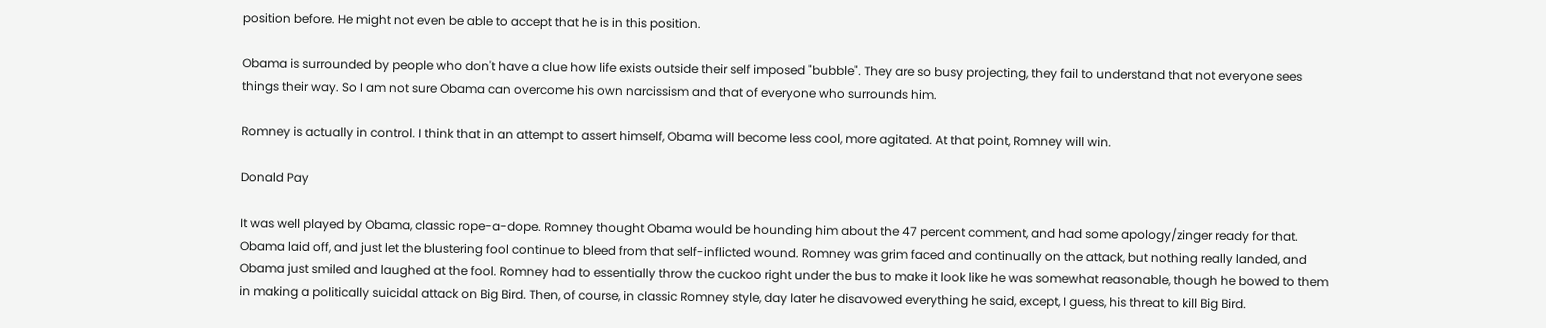position before. He might not even be able to accept that he is in this position.

Obama is surrounded by people who don't have a clue how life exists outside their self imposed "bubble". They are so busy projecting, they fail to understand that not everyone sees things their way. So I am not sure Obama can overcome his own narcissism and that of everyone who surrounds him.

Romney is actually in control. I think that in an attempt to assert himself, Obama will become less cool, more agitated. At that point, Romney will win.

Donald Pay

It was well played by Obama, classic rope-a-dope. Romney thought Obama would be hounding him about the 47 percent comment, and had some apology/zinger ready for that. Obama laid off, and just let the blustering fool continue to bleed from that self-inflicted wound. Romney was grim faced and continually on the attack, but nothing really landed, and Obama just smiled and laughed at the fool. Romney had to essentially throw the cuckoo right under the bus to make it look like he was somewhat reasonable, though he bowed to them in making a politically suicidal attack on Big Bird. Then, of course, in classic Romney style, day later he disavowed everything he said, except, I guess, his threat to kill Big Bird.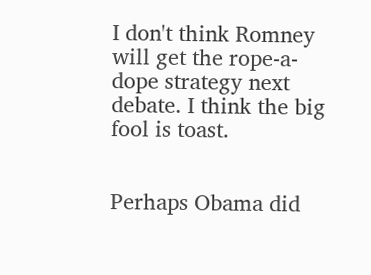I don't think Romney will get the rope-a-dope strategy next debate. I think the big fool is toast.


Perhaps Obama did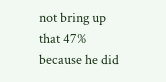not bring up that 47% because he did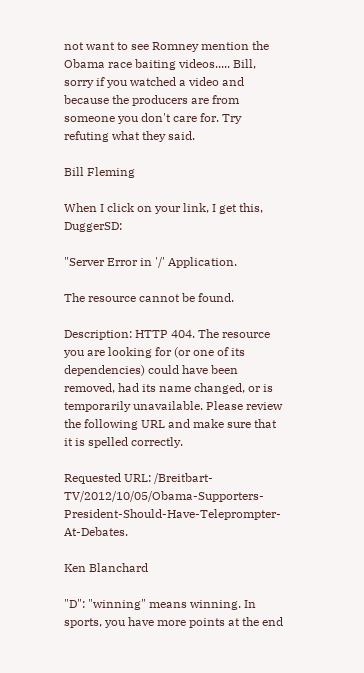not want to see Romney mention the Obama race baiting videos..... Bill, sorry if you watched a video and because the producers are from someone you don't care for. Try refuting what they said.

Bill Fleming

When I click on your link, I get this, DuggerSD:

"Server Error in '/' Application.

The resource cannot be found.

Description: HTTP 404. The resource you are looking for (or one of its dependencies) could have been removed, had its name changed, or is temporarily unavailable. Please review the following URL and make sure that it is spelled correctly.

Requested URL: /Breitbart-TV/2012/10/05/Obama-Supporters-President-Should-Have-Teleprompter-At-Debates.

Ken Blanchard

"D": "winning" means winning. In sports, you have more points at the end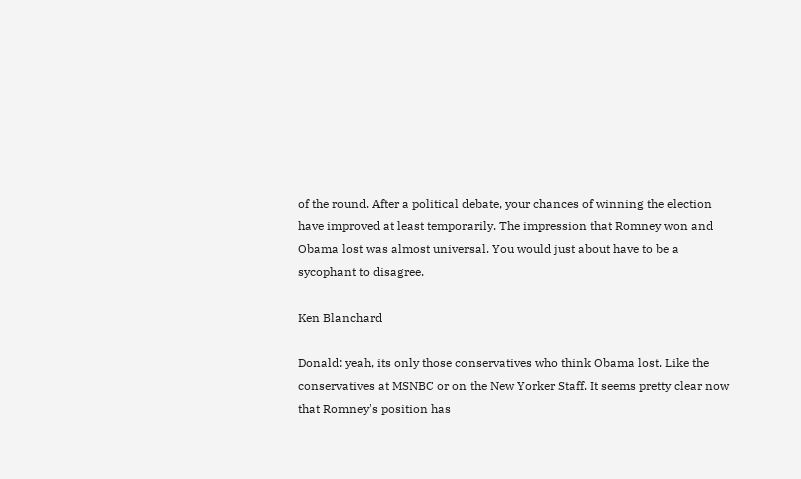of the round. After a political debate, your chances of winning the election have improved at least temporarily. The impression that Romney won and Obama lost was almost universal. You would just about have to be a sycophant to disagree.

Ken Blanchard

Donald: yeah, its only those conservatives who think Obama lost. Like the conservatives at MSNBC or on the New Yorker Staff. It seems pretty clear now that Romney's position has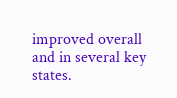improved overall and in several key states.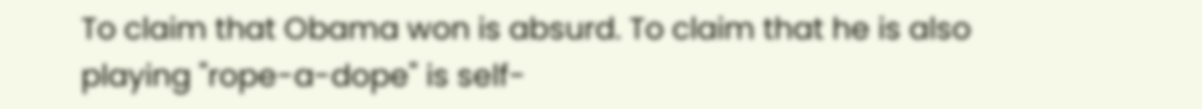To claim that Obama won is absurd. To claim that he is also playing "rope-a-dope" is self-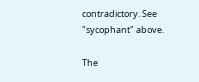contradictory. See "sycophant" above.

The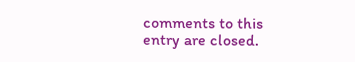comments to this entry are closed.